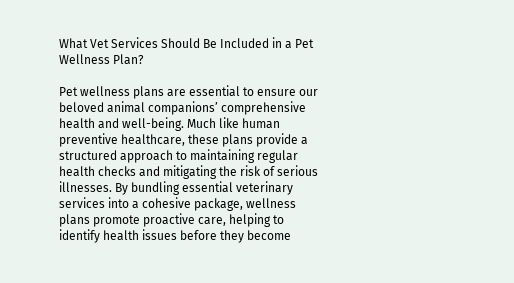What Vet Services Should Be Included in a Pet Wellness Plan?

Pet wellness plans are essential to ensure our beloved animal companions’ comprehensive health and well-being. Much like human preventive healthcare, these plans provide a structured approach to maintaining regular health checks and mitigating the risk of serious illnesses. By bundling essential veterinary services into a cohesive package, wellness plans promote proactive care, helping to identify health issues before they become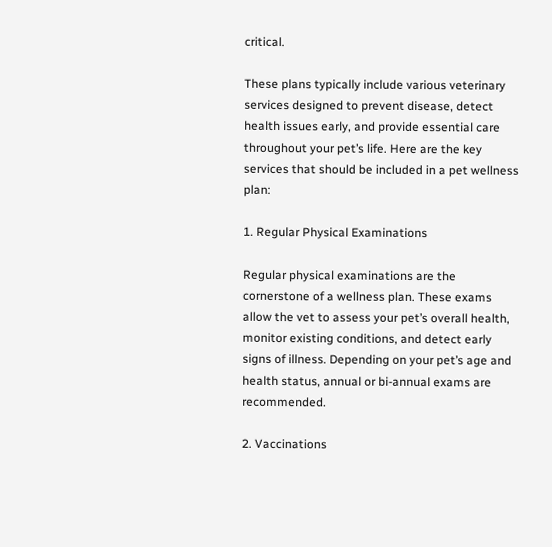critical.

These plans typically include various veterinary services designed to prevent disease, detect health issues early, and provide essential care throughout your pet’s life. Here are the key services that should be included in a pet wellness plan:

1. Regular Physical Examinations

Regular physical examinations are the cornerstone of a wellness plan. These exams allow the vet to assess your pet’s overall health, monitor existing conditions, and detect early signs of illness. Depending on your pet’s age and health status, annual or bi-annual exams are recommended.

2. Vaccinations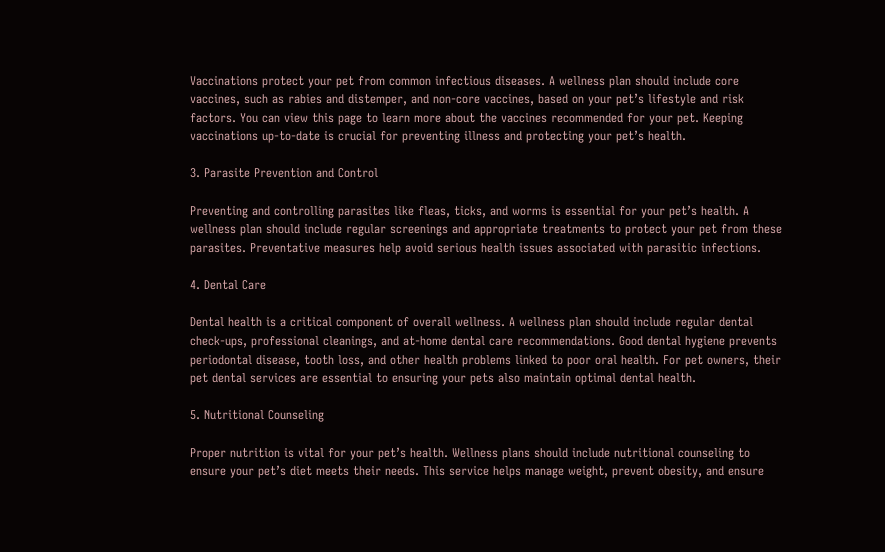Vaccinations protect your pet from common infectious diseases. A wellness plan should include core vaccines, such as rabies and distemper, and non-core vaccines, based on your pet’s lifestyle and risk factors. You can view this page to learn more about the vaccines recommended for your pet. Keeping vaccinations up-to-date is crucial for preventing illness and protecting your pet’s health.

3. Parasite Prevention and Control

Preventing and controlling parasites like fleas, ticks, and worms is essential for your pet’s health. A wellness plan should include regular screenings and appropriate treatments to protect your pet from these parasites. Preventative measures help avoid serious health issues associated with parasitic infections.

4. Dental Care

Dental health is a critical component of overall wellness. A wellness plan should include regular dental check-ups, professional cleanings, and at-home dental care recommendations. Good dental hygiene prevents periodontal disease, tooth loss, and other health problems linked to poor oral health. For pet owners, their pet dental services are essential to ensuring your pets also maintain optimal dental health.

5. Nutritional Counseling

Proper nutrition is vital for your pet’s health. Wellness plans should include nutritional counseling to ensure your pet’s diet meets their needs. This service helps manage weight, prevent obesity, and ensure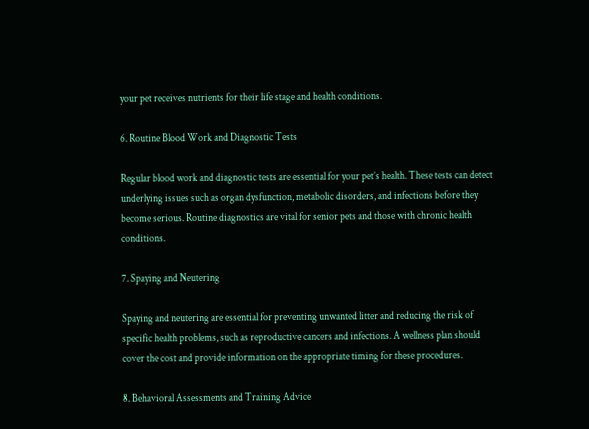your pet receives nutrients for their life stage and health conditions.

6. Routine Blood Work and Diagnostic Tests

Regular blood work and diagnostic tests are essential for your pet’s health. These tests can detect underlying issues such as organ dysfunction, metabolic disorders, and infections before they become serious. Routine diagnostics are vital for senior pets and those with chronic health conditions.

7. Spaying and Neutering

Spaying and neutering are essential for preventing unwanted litter and reducing the risk of specific health problems, such as reproductive cancers and infections. A wellness plan should cover the cost and provide information on the appropriate timing for these procedures.

8. Behavioral Assessments and Training Advice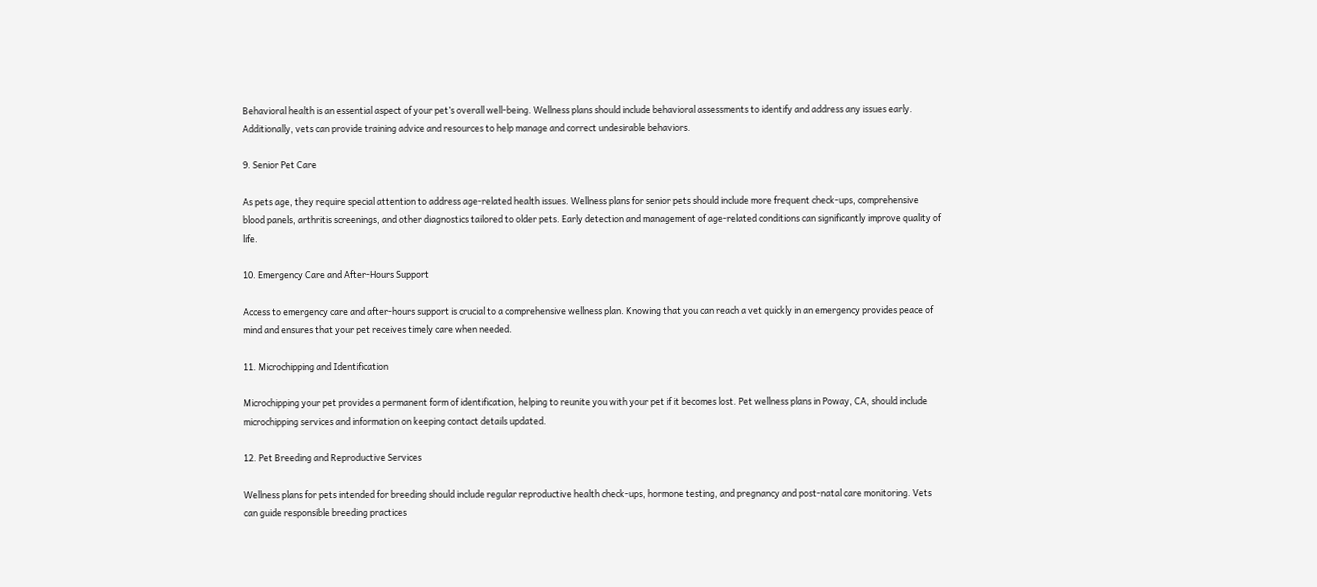Behavioral health is an essential aspect of your pet’s overall well-being. Wellness plans should include behavioral assessments to identify and address any issues early. Additionally, vets can provide training advice and resources to help manage and correct undesirable behaviors.

9. Senior Pet Care

As pets age, they require special attention to address age-related health issues. Wellness plans for senior pets should include more frequent check-ups, comprehensive blood panels, arthritis screenings, and other diagnostics tailored to older pets. Early detection and management of age-related conditions can significantly improve quality of life.

10. Emergency Care and After-Hours Support

Access to emergency care and after-hours support is crucial to a comprehensive wellness plan. Knowing that you can reach a vet quickly in an emergency provides peace of mind and ensures that your pet receives timely care when needed.

11. Microchipping and Identification

Microchipping your pet provides a permanent form of identification, helping to reunite you with your pet if it becomes lost. Pet wellness plans in Poway, CA, should include microchipping services and information on keeping contact details updated.

12. Pet Breeding and Reproductive Services

Wellness plans for pets intended for breeding should include regular reproductive health check-ups, hormone testing, and pregnancy and post-natal care monitoring. Vets can guide responsible breeding practices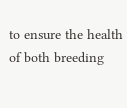to ensure the health of both breeding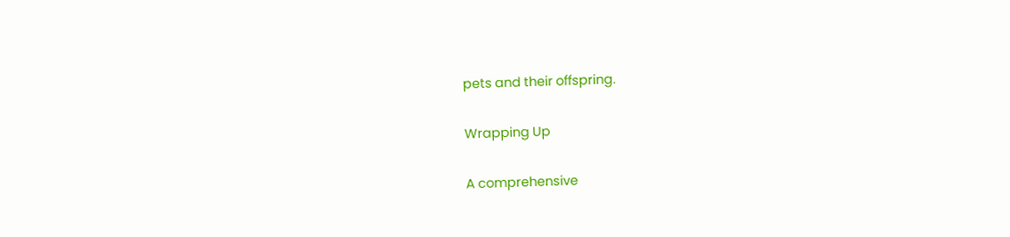pets and their offspring.

Wrapping Up

A comprehensive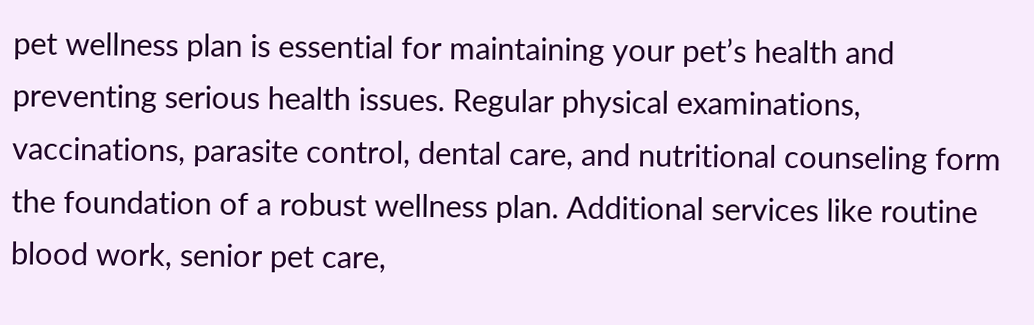pet wellness plan is essential for maintaining your pet’s health and preventing serious health issues. Regular physical examinations, vaccinations, parasite control, dental care, and nutritional counseling form the foundation of a robust wellness plan. Additional services like routine blood work, senior pet care,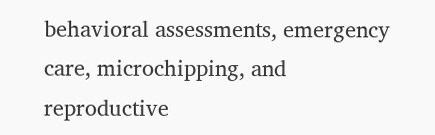behavioral assessments, emergency care, microchipping, and reproductive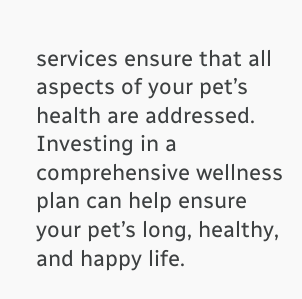services ensure that all aspects of your pet’s health are addressed. Investing in a comprehensive wellness plan can help ensure your pet’s long, healthy, and happy life.